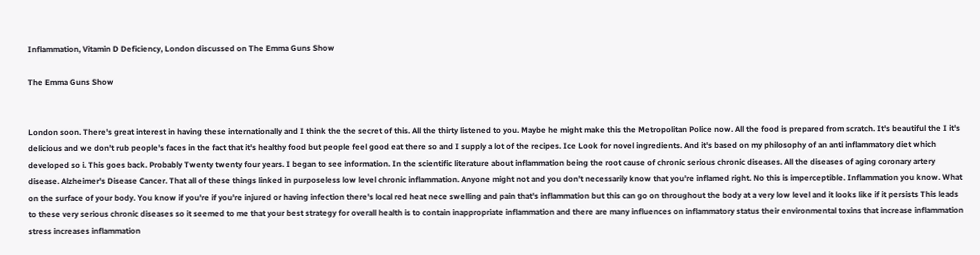Inflammation, Vitamin D Deficiency, London discussed on The Emma Guns Show

The Emma Guns Show


London soon. There's great interest in having these internationally and I think the the secret of this. All the thirty listened to you. Maybe he might make this the Metropolitan Police now. All the food is prepared from scratch. It's beautiful the I it's delicious and we don't rub people's faces in the fact that it's healthy food but people feel good eat there so and I supply a lot of the recipes. Ice Look for novel ingredients. And it's based on my philosophy of an anti inflammatory diet which developed so i. This goes back. Probably Twenty twenty four years. I began to see information. In the scientific literature about inflammation being the root cause of chronic serious chronic diseases. All the diseases of aging coronary artery disease. Alzheimer's Disease Cancer. That all of these things linked in purposeless low level chronic inflammation. Anyone might not and you don't necessarily know that you're inflamed right. No this is imperceptible. Inflammation you know. What on the surface of your body. You know if you're if you're injured or having infection there's local red heat nece swelling and pain that's inflammation but this can go on throughout the body at a very low level and it looks like if it persists This leads to these very serious chronic diseases so it seemed to me that your best strategy for overall health is to contain inappropriate inflammation and there are many influences on inflammatory status their environmental toxins that increase inflammation stress increases inflammation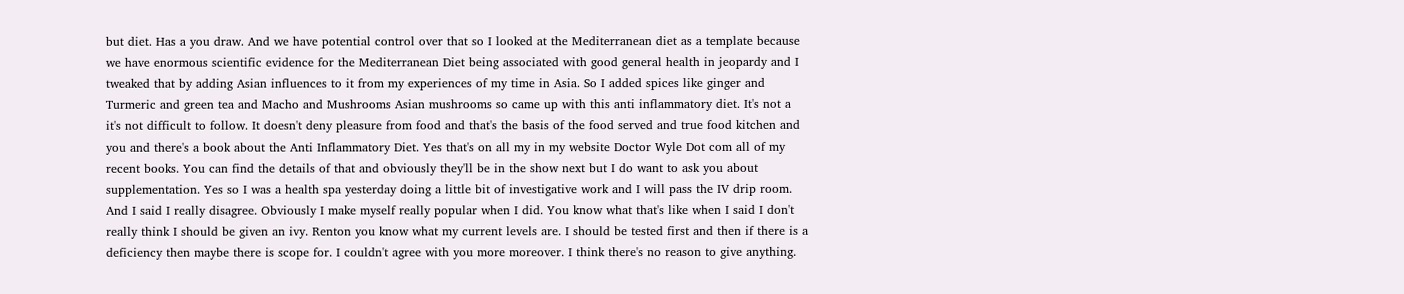but diet. Has a you draw. And we have potential control over that so I looked at the Mediterranean diet as a template because we have enormous scientific evidence for the Mediterranean Diet being associated with good general health in jeopardy and I tweaked that by adding Asian influences to it from my experiences of my time in Asia. So I added spices like ginger and Turmeric and green tea and Macho and Mushrooms Asian mushrooms so came up with this anti inflammatory diet. It's not a it's not difficult to follow. It doesn't deny pleasure from food and that's the basis of the food served and true food kitchen and you and there's a book about the Anti Inflammatory Diet. Yes that's on all my in my website Doctor Wyle Dot com all of my recent books. You can find the details of that and obviously they'll be in the show next but I do want to ask you about supplementation. Yes so I was a health spa yesterday doing a little bit of investigative work and I will pass the IV drip room. And I said I really disagree. Obviously I make myself really popular when I did. You know what that's like when I said I don't really think I should be given an ivy. Renton you know what my current levels are. I should be tested first and then if there is a deficiency then maybe there is scope for. I couldn't agree with you more moreover. I think there's no reason to give anything.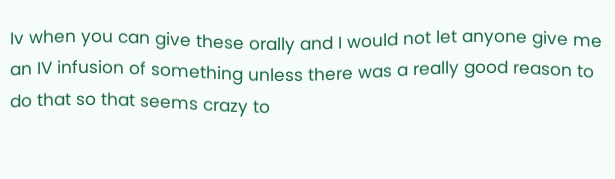Iv when you can give these orally and I would not let anyone give me an IV infusion of something unless there was a really good reason to do that so that seems crazy to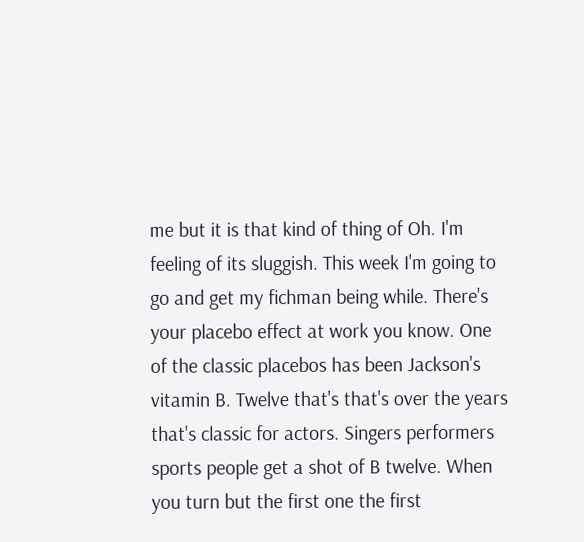me but it is that kind of thing of Oh. I'm feeling of its sluggish. This week I'm going to go and get my fichman being while. There's your placebo effect at work you know. One of the classic placebos has been Jackson's vitamin B. Twelve that's that's over the years that's classic for actors. Singers performers sports people get a shot of B twelve. When you turn but the first one the first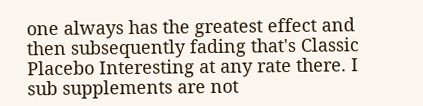one always has the greatest effect and then subsequently fading that's Classic Placebo Interesting at any rate there. I sub supplements are not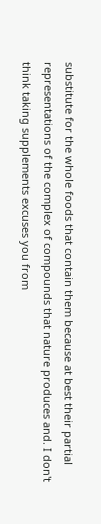substitute for the whole foods that contain them because at best their partial representations of the complex of compounds that nature produces and. I don't think taking supplements excuses you from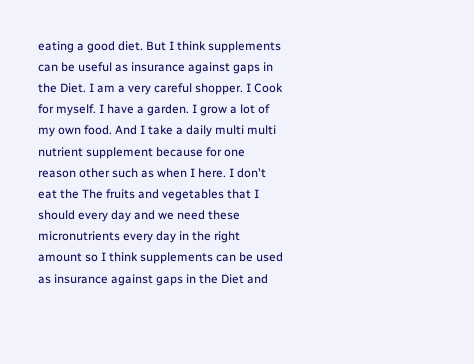eating a good diet. But I think supplements can be useful as insurance against gaps in the Diet. I am a very careful shopper. I Cook for myself. I have a garden. I grow a lot of my own food. And I take a daily multi multi nutrient supplement because for one reason other such as when I here. I don't eat the The fruits and vegetables that I should every day and we need these micronutrients every day in the right amount so I think supplements can be used as insurance against gaps in the Diet and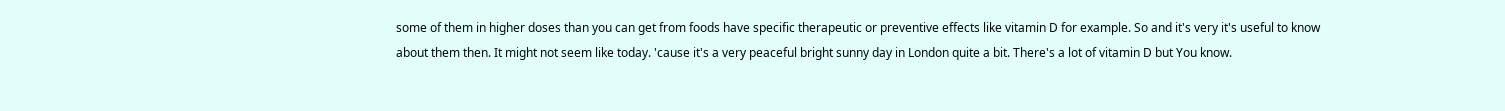some of them in higher doses than you can get from foods have specific therapeutic or preventive effects like vitamin D for example. So and it's very it's useful to know about them then. It might not seem like today. 'cause it's a very peaceful bright sunny day in London quite a bit. There's a lot of vitamin D but You know.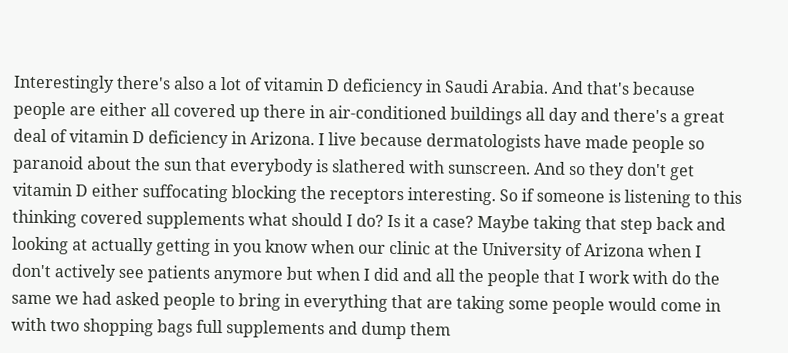Interestingly there's also a lot of vitamin D deficiency in Saudi Arabia. And that's because people are either all covered up there in air-conditioned buildings all day and there's a great deal of vitamin D deficiency in Arizona. I live because dermatologists have made people so paranoid about the sun that everybody is slathered with sunscreen. And so they don't get vitamin D either suffocating blocking the receptors interesting. So if someone is listening to this thinking covered supplements what should I do? Is it a case? Maybe taking that step back and looking at actually getting in you know when our clinic at the University of Arizona when I don't actively see patients anymore but when I did and all the people that I work with do the same we had asked people to bring in everything that are taking some people would come in with two shopping bags full supplements and dump them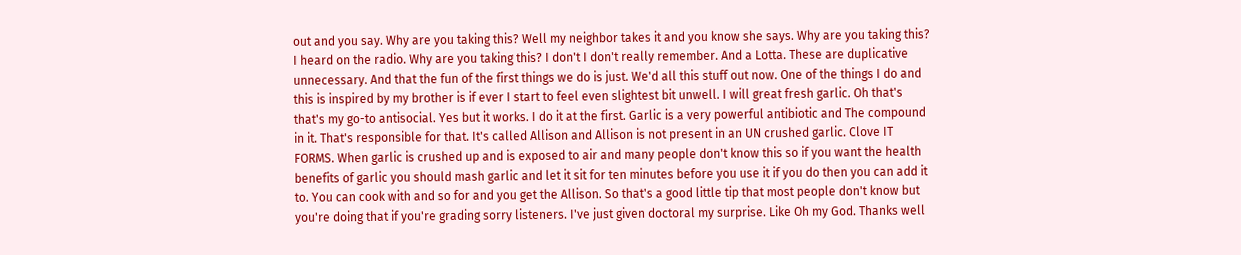out and you say. Why are you taking this? Well my neighbor takes it and you know she says. Why are you taking this? I heard on the radio. Why are you taking this? I don't I don't really remember. And a Lotta. These are duplicative unnecessary. And that the fun of the first things we do is just. We'd all this stuff out now. One of the things I do and this is inspired by my brother is if ever I start to feel even slightest bit unwell. I will great fresh garlic. Oh that's that's my go-to antisocial. Yes but it works. I do it at the first. Garlic is a very powerful antibiotic and The compound in it. That's responsible for that. It's called Allison and Allison is not present in an UN crushed garlic. Clove IT FORMS. When garlic is crushed up and is exposed to air and many people don't know this so if you want the health benefits of garlic you should mash garlic and let it sit for ten minutes before you use it if you do then you can add it to. You can cook with and so for and you get the Allison. So that's a good little tip that most people don't know but you're doing that if you're grading sorry listeners. I've just given doctoral my surprise. Like Oh my God. Thanks well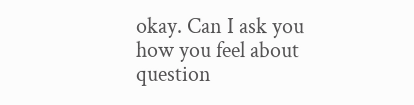okay. Can I ask you how you feel about question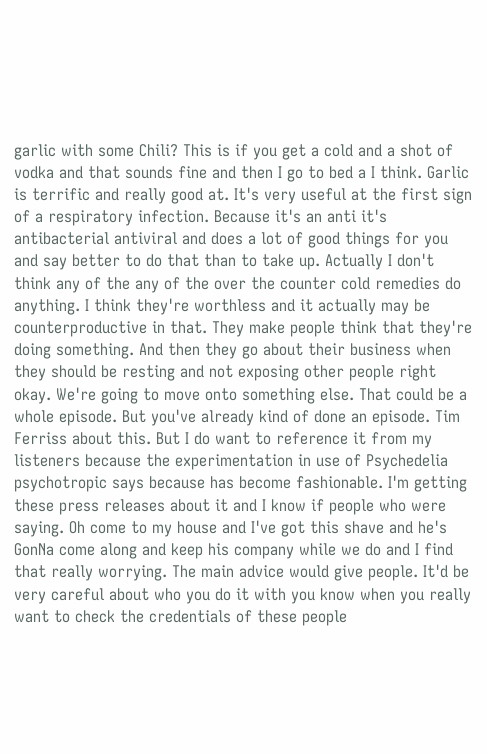garlic with some Chili? This is if you get a cold and a shot of vodka and that sounds fine and then I go to bed a I think. Garlic is terrific and really good at. It's very useful at the first sign of a respiratory infection. Because it's an anti it's antibacterial antiviral and does a lot of good things for you and say better to do that than to take up. Actually I don't think any of the any of the over the counter cold remedies do anything. I think they're worthless and it actually may be counterproductive in that. They make people think that they're doing something. And then they go about their business when they should be resting and not exposing other people right okay. We're going to move onto something else. That could be a whole episode. But you've already kind of done an episode. Tim Ferriss about this. But I do want to reference it from my listeners because the experimentation in use of Psychedelia psychotropic says because has become fashionable. I'm getting these press releases about it and I know if people who were saying. Oh come to my house and I've got this shave and he's GonNa come along and keep his company while we do and I find that really worrying. The main advice would give people. It'd be very careful about who you do it with you know when you really want to check the credentials of these people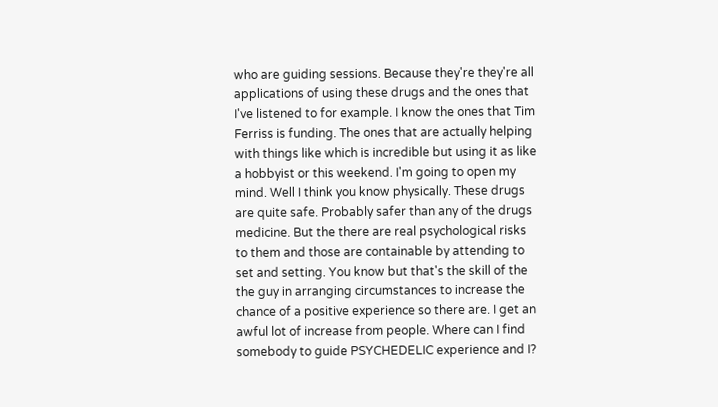who are guiding sessions. Because they're they're all applications of using these drugs and the ones that I've listened to for example. I know the ones that Tim Ferriss is funding. The ones that are actually helping with things like which is incredible but using it as like a hobbyist or this weekend. I'm going to open my mind. Well I think you know physically. These drugs are quite safe. Probably safer than any of the drugs medicine. But the there are real psychological risks to them and those are containable by attending to set and setting. You know but that's the skill of the the guy in arranging circumstances to increase the chance of a positive experience so there are. I get an awful lot of increase from people. Where can I find somebody to guide PSYCHEDELIC experience and I?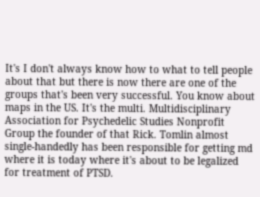It's I don't always know how to what to tell people about that but there is now there are one of the groups that's been very successful. You know about maps in the US. It's the multi. Multidisciplinary Association for Psychedelic Studies Nonprofit Group the founder of that Rick. Tomlin almost single-handedly has been responsible for getting md where it is today where it's about to be legalized for treatment of PTSD.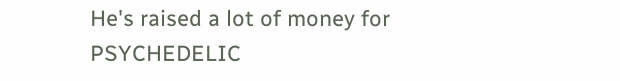He's raised a lot of money for PSYCHEDELIC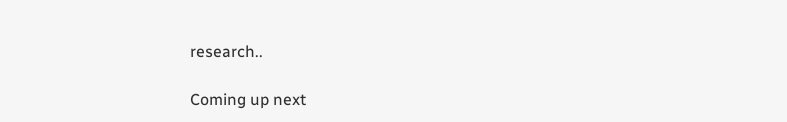research..

Coming up next